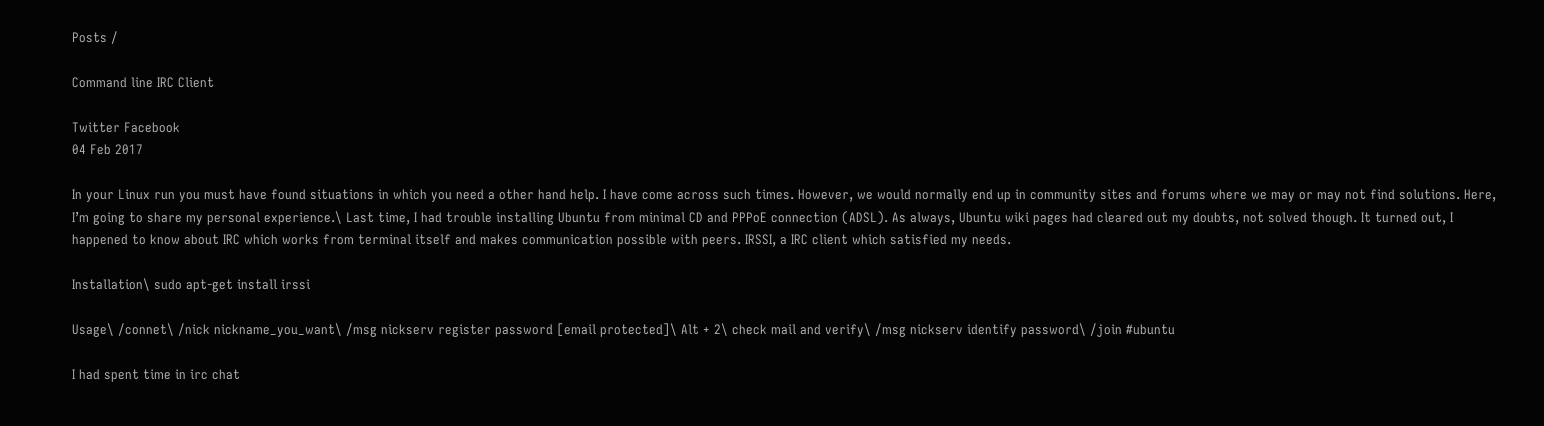Posts /

Command line IRC Client

Twitter Facebook
04 Feb 2017

In your Linux run you must have found situations in which you need a other hand help. I have come across such times. However, we would normally end up in community sites and forums where we may or may not find solutions. Here, I’m going to share my personal experience.\ Last time, I had trouble installing Ubuntu from minimal CD and PPPoE connection (ADSL). As always, Ubuntu wiki pages had cleared out my doubts, not solved though. It turned out, I happened to know about IRC which works from terminal itself and makes communication possible with peers. IRSSI, a IRC client which satisfied my needs.

Installation\ sudo apt-get install irssi

Usage\ /connet\ /nick nickname_you_want\ /msg nickserv register password [email protected]\ Alt + 2\ check mail and verify\ /msg nickserv identify password\ /join #ubuntu

I had spent time in irc chat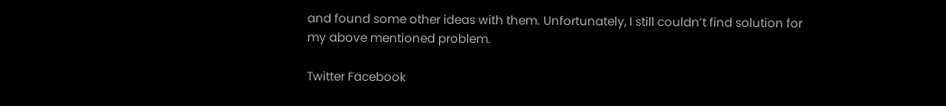and found some other ideas with them. Unfortunately, I still couldn’t find solution for my above mentioned problem.

Twitter Facebook